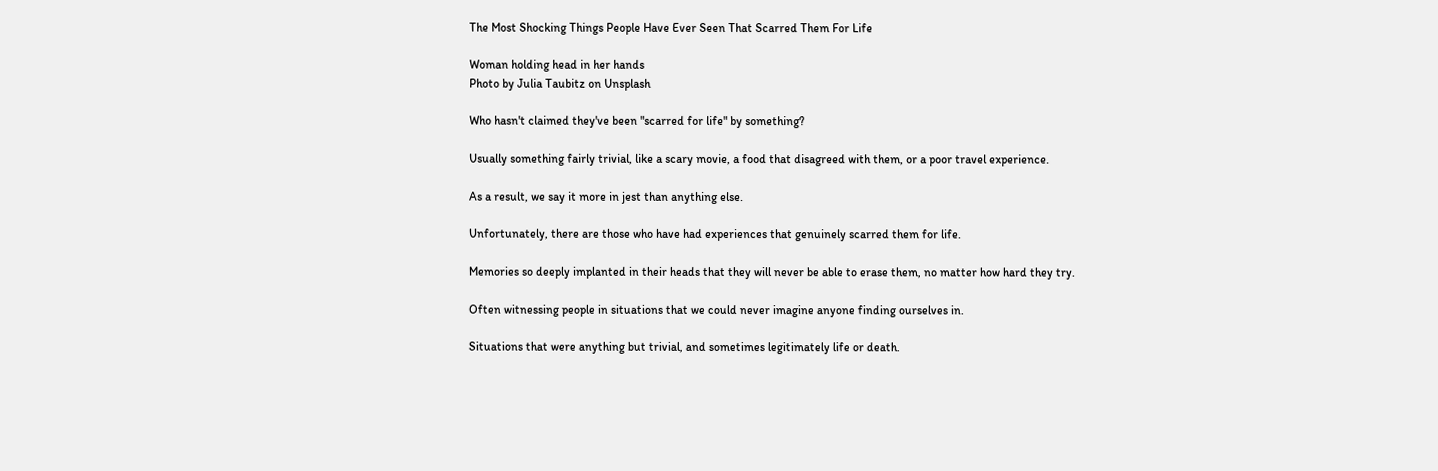The Most Shocking Things People Have Ever Seen That Scarred Them For Life

Woman holding head in her hands
Photo by Julia Taubitz on Unsplash

Who hasn't claimed they've been "scarred for life" by something?

Usually something fairly trivial, like a scary movie, a food that disagreed with them, or a poor travel experience.

As a result, we say it more in jest than anything else.

Unfortunately, there are those who have had experiences that genuinely scarred them for life.

Memories so deeply implanted in their heads that they will never be able to erase them, no matter how hard they try.

Often witnessing people in situations that we could never imagine anyone finding ourselves in.

Situations that were anything but trivial, and sometimes legitimately life or death.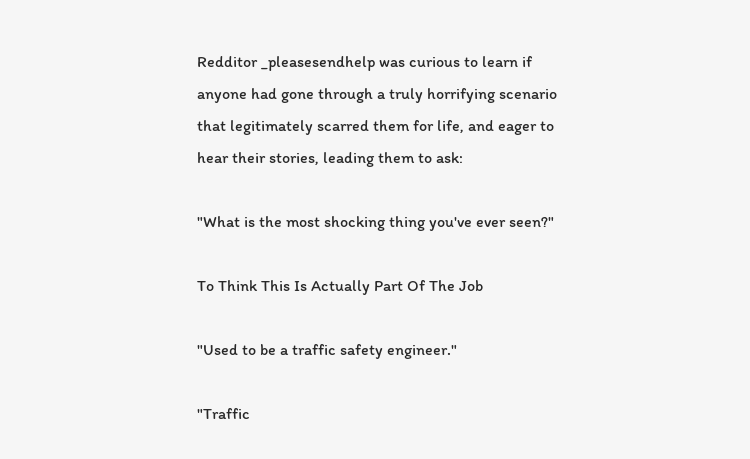Redditor _pleasesendhelp was curious to learn if anyone had gone through a truly horrifying scenario that legitimately scarred them for life, and eager to hear their stories, leading them to ask:

"What is the most shocking thing you've ever seen?"

To Think This Is Actually Part Of The Job

"Used to be a traffic safety engineer."

"Traffic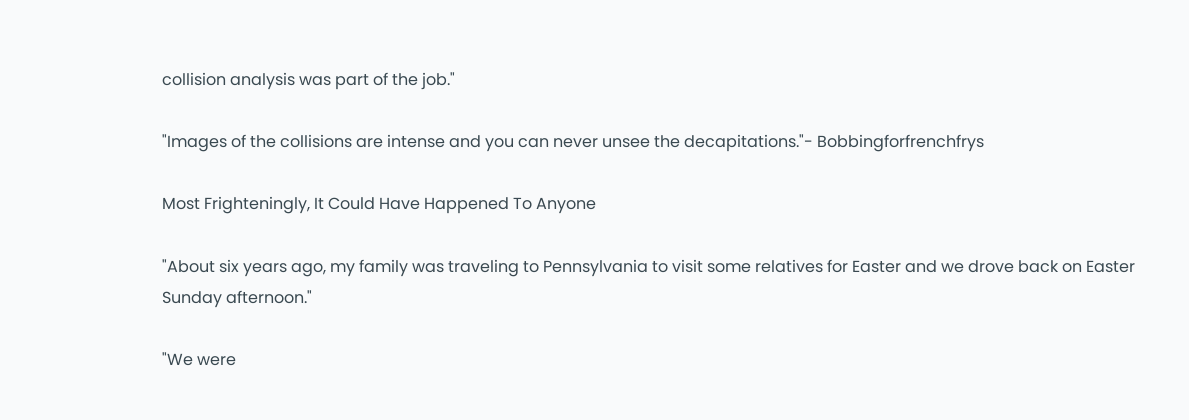collision analysis was part of the job."

"Images of the collisions are intense and you can never unsee the decapitations."- Bobbingforfrenchfrys

Most Frighteningly, It Could Have Happened To Anyone

"About six years ago, my family was traveling to Pennsylvania to visit some relatives for Easter and we drove back on Easter Sunday afternoon."

"We were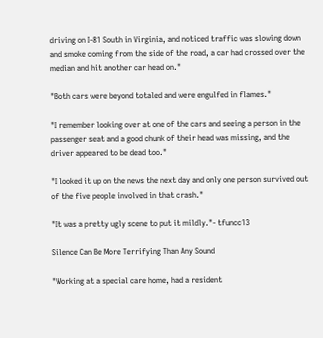driving on I-81 South in Virginia, and noticed traffic was slowing down and smoke coming from the side of the road, a car had crossed over the median and hit another car head on."

"Both cars were beyond totaled and were engulfed in flames."

"I remember looking over at one of the cars and seeing a person in the passenger seat and a good chunk of their head was missing, and the driver appeared to be dead too."

"I looked it up on the news the next day and only one person survived out of the five people involved in that crash."

"It was a pretty ugly scene to put it mildly."- tfuncc13

Silence Can Be More Terrifying Than Any Sound

"Working at a special care home, had a resident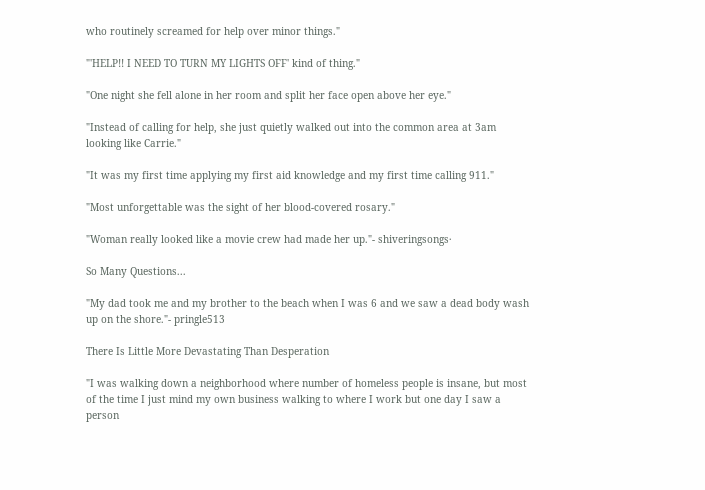who routinely screamed for help over minor things."

"'HELP!! I NEED TO TURN MY LIGHTS OFF' kind of thing."

"One night she fell alone in her room and split her face open above her eye."

"Instead of calling for help, she just quietly walked out into the common area at 3am looking like Carrie."

"It was my first time applying my first aid knowledge and my first time calling 911."

"Most unforgettable was the sight of her blood-covered rosary."

"Woman really looked like a movie crew had made her up."- shiveringsongs·

So Many Questions...

"My dad took me and my brother to the beach when I was 6 and we saw a dead body wash up on the shore."- pringle513

There Is Little More Devastating Than Desperation

"I was walking down a neighborhood where number of homeless people is insane, but most of the time I just mind my own business walking to where I work but one day I saw a person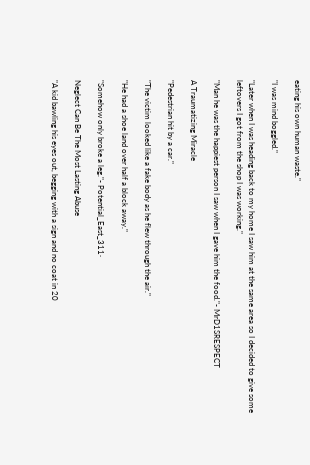eating his own human waste."

"I was mind boggled."

"Later when I was heading back to my home I saw him at the same area so I decided to give some leftovers I got from the shop I was working."

"Man he was the happiest person I saw when I gave him the food."- MrD1SRESPECT

A Traumatizing Miracle

"Pedestrian hit by a car."

"The victim looked like a fake body as he flew through the air."

"He had a shoe land over half a block away."

"Somehow only broke a leg."- Potential_East_311·

Neglect Can Be The Most Lasting Abuse

"A kid bawling his eyes out, begging with a sign and no coat in 20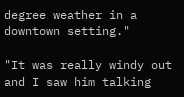degree weather in a downtown setting."

"It was really windy out and I saw him talking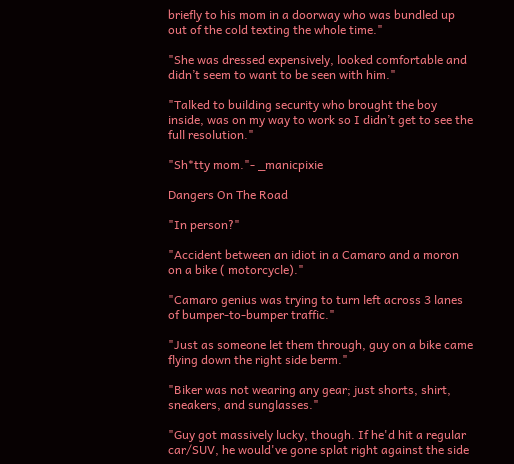briefly to his mom in a doorway who was bundled up out of the cold texting the whole time."

"She was dressed expensively, looked comfortable and didn’t seem to want to be seen with him."

"Talked to building security who brought the boy inside, was on my way to work so I didn’t get to see the full resolution."

"Sh*tty mom."- _manicpixie

Dangers On The Road

"In person?"

"Accident between an idiot in a Camaro and a moron on a bike ( motorcycle)."

"Camaro genius was trying to turn left across 3 lanes of bumper-to-bumper traffic."

"Just as someone let them through, guy on a bike came flying down the right side berm."

"Biker was not wearing any gear; just shorts, shirt, sneakers, and sunglasses."

"Guy got massively lucky, though. If he'd hit a regular car/SUV, he would've gone splat right against the side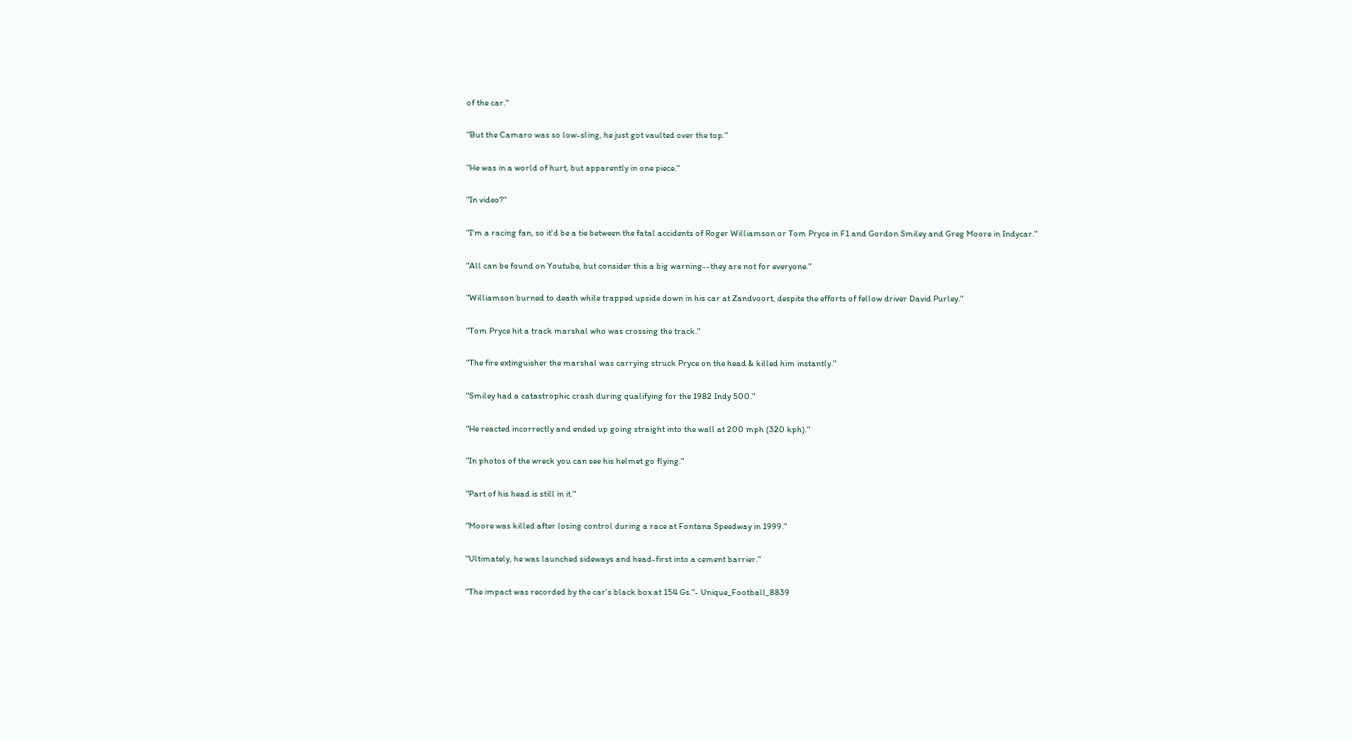of the car."

"But the Camaro was so low-sling, he just got vaulted over the top."

"He was in a world of hurt, but apparently in one piece."

"In video?"

"I'm a racing fan, so it'd be a tie between the fatal accidents of Roger Williamson or Tom Pryce in F1 and Gordon Smiley and Greg Moore in Indycar."

"All can be found on Youtube, but consider this a big warning--they are not for everyone."

"Williamson burned to death while trapped upside down in his car at Zandvoort, despite the efforts of fellow driver David Purley."

"Tom Pryce hit a track marshal who was crossing the track."

"The fire extinguisher the marshal was carrying struck Pryce on the head & killed him instantly."

"Smiley had a catastrophic crash during qualifying for the 1982 Indy 500."

"He reacted incorrectly and ended up going straight into the wall at 200 mph (320 kph)."

"In photos of the wreck you can see his helmet go flying."

"Part of his head is still in it."

"Moore was killed after losing control during a race at Fontana Speedway in 1999."

"Ultimately, he was launched sideways and head-first into a cement barrier."

"The impact was recorded by the car's black box at 154 Gs."- Unique_Football_8839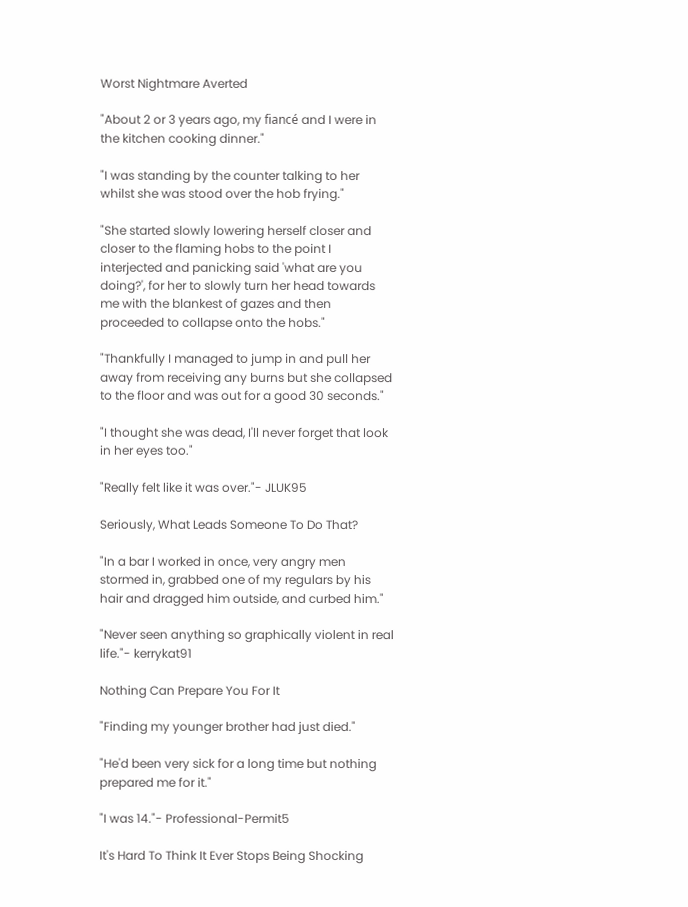Worst Nightmare Averted

"About 2 or 3 years ago, my fiancé and I were in the kitchen cooking dinner."

"I was standing by the counter talking to her whilst she was stood over the hob frying."

"She started slowly lowering herself closer and closer to the flaming hobs to the point I interjected and panicking said 'what are you doing?', for her to slowly turn her head towards me with the blankest of gazes and then proceeded to collapse onto the hobs."

"Thankfully I managed to jump in and pull her away from receiving any burns but she collapsed to the floor and was out for a good 30 seconds."

"I thought she was dead, I'll never forget that look in her eyes too."

"Really felt like it was over."- JLUK95

Seriously, What Leads Someone To Do That?

"In a bar I worked in once, very angry men stormed in, grabbed one of my regulars by his hair and dragged him outside, and curbed him."

"Never seen anything so graphically violent in real life."- kerrykat91

Nothing Can Prepare You For It

"Finding my younger brother had just died."

"He'd been very sick for a long time but nothing prepared me for it."

"I was 14."- Professional-Permit5

It's Hard To Think It Ever Stops Being Shocking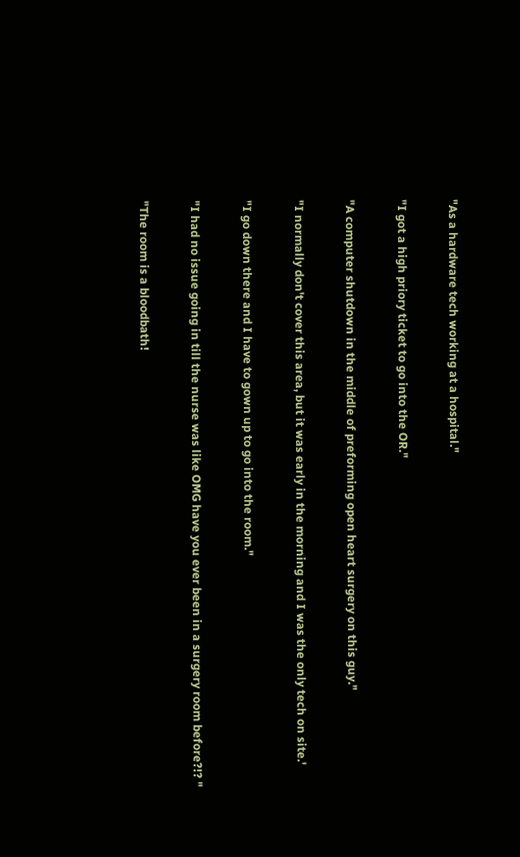"As a hardware tech working at a hospital."

"I got a high priory ticket to go into the OR."

"A computer shutdown in the middle of preforming open heart surgery on this guy."

"I normally don't cover this area, but it was early in the morning and I was the only tech on site.'

"I go down there and I have to gown up to go into the room."

"I had no issue going in till the nurse was like OMG have you ever been in a surgery room before?!? "

"The room is a bloodbath!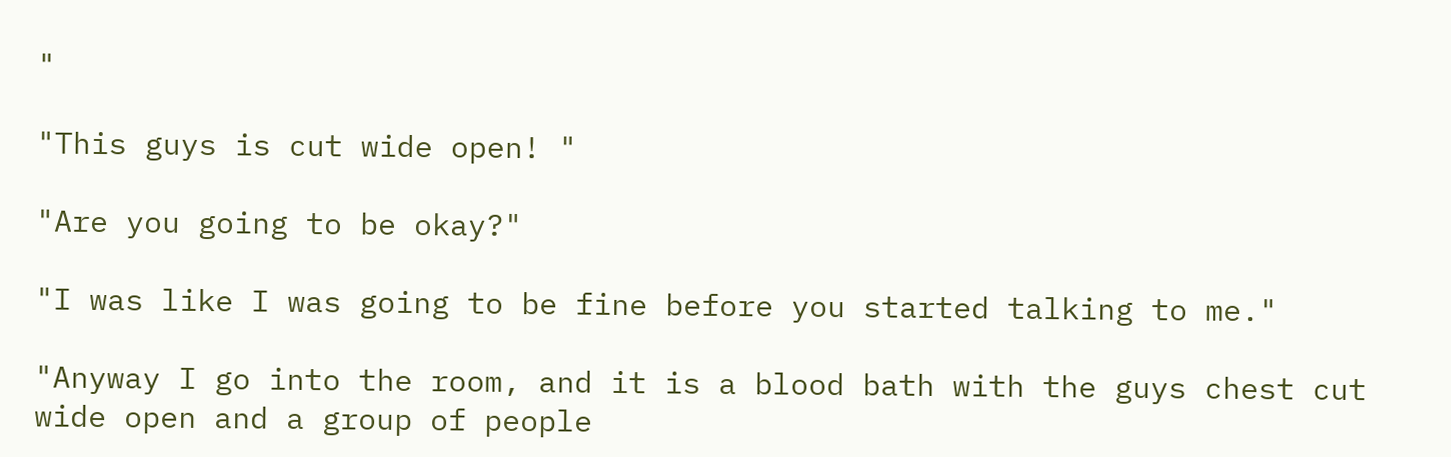"

"This guys is cut wide open! "

"Are you going to be okay?"

"I was like I was going to be fine before you started talking to me."

"Anyway I go into the room, and it is a blood bath with the guys chest cut wide open and a group of people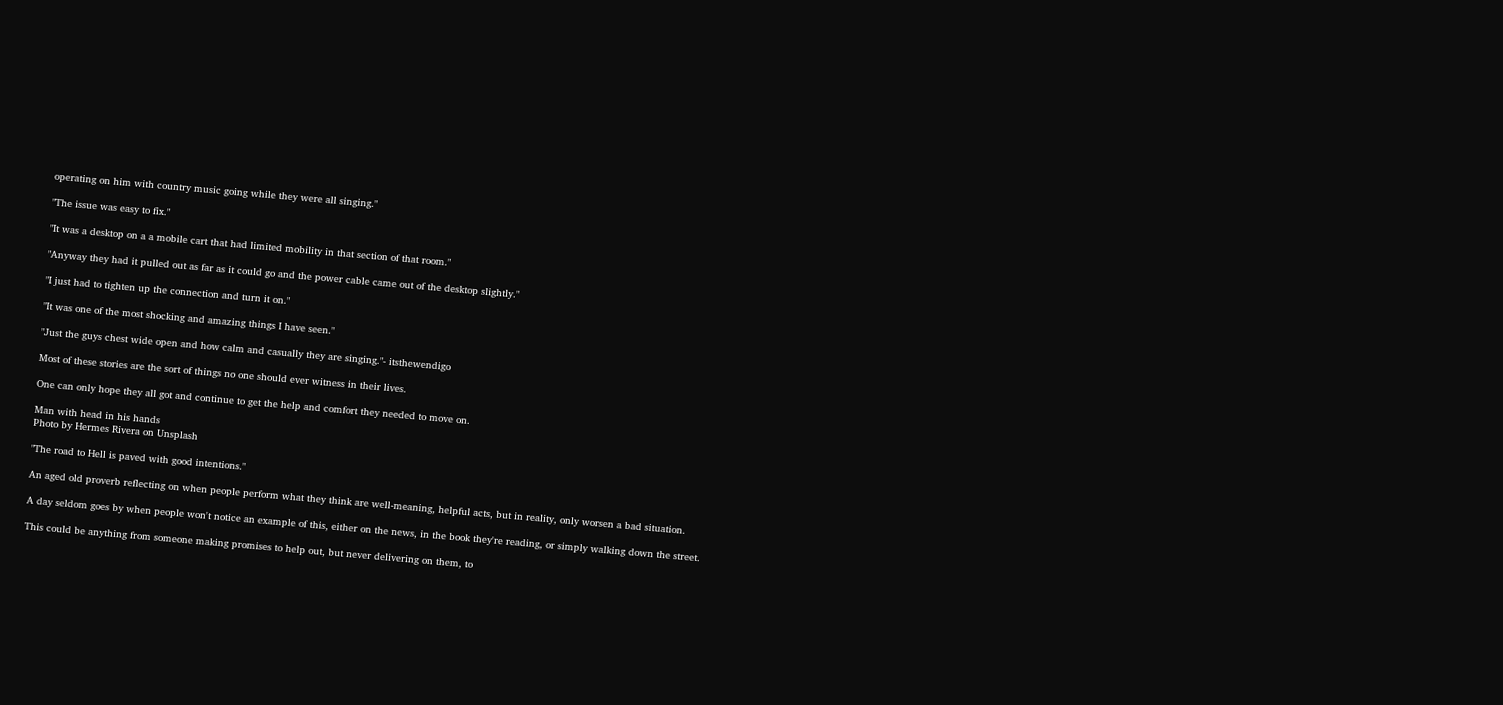operating on him with country music going while they were all singing."

"The issue was easy to fix."

"It was a desktop on a a mobile cart that had limited mobility in that section of that room."

"Anyway they had it pulled out as far as it could go and the power cable came out of the desktop slightly."

"I just had to tighten up the connection and turn it on."

"It was one of the most shocking and amazing things I have seen."

"Just the guys chest wide open and how calm and casually they are singing."- itsthewendigo

Most of these stories are the sort of things no one should ever witness in their lives.

One can only hope they all got and continue to get the help and comfort they needed to move on.

Man with head in his hands
Photo by Hermes Rivera on Unsplash

"The road to Hell is paved with good intentions."

An aged old proverb reflecting on when people perform what they think are well-meaning, helpful acts, but in reality, only worsen a bad situation.

A day seldom goes by when people won't notice an example of this, either on the news, in the book they're reading, or simply walking down the street.

This could be anything from someone making promises to help out, but never delivering on them, to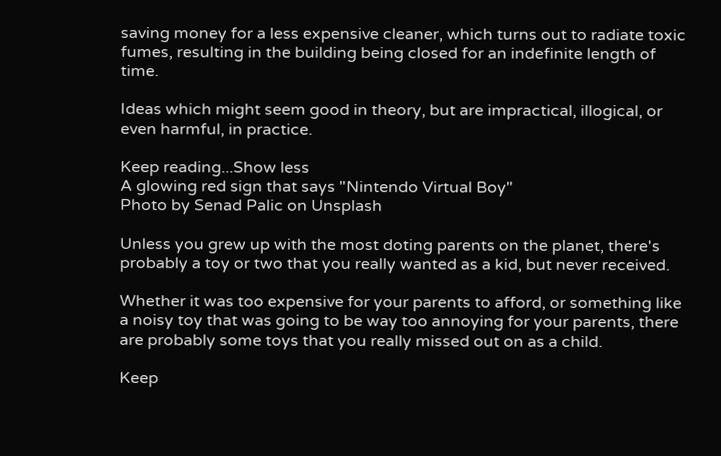saving money for a less expensive cleaner, which turns out to radiate toxic fumes, resulting in the building being closed for an indefinite length of time.

Ideas which might seem good in theory, but are impractical, illogical, or even harmful, in practice.

Keep reading...Show less
A glowing red sign that says "Nintendo Virtual Boy"
Photo by Senad Palic on Unsplash

Unless you grew up with the most doting parents on the planet, there's probably a toy or two that you really wanted as a kid, but never received.

Whether it was too expensive for your parents to afford, or something like a noisy toy that was going to be way too annoying for your parents, there are probably some toys that you really missed out on as a child.

Keep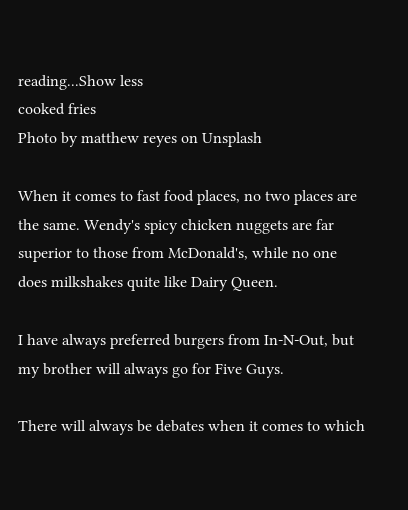reading...Show less
cooked fries
Photo by matthew reyes on Unsplash

When it comes to fast food places, no two places are the same. Wendy's spicy chicken nuggets are far superior to those from McDonald's, while no one does milkshakes quite like Dairy Queen.

I have always preferred burgers from In-N-Out, but my brother will always go for Five Guys.

There will always be debates when it comes to which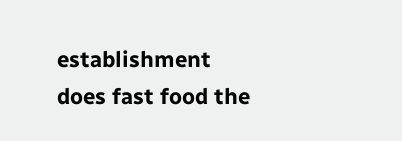establishment does fast food the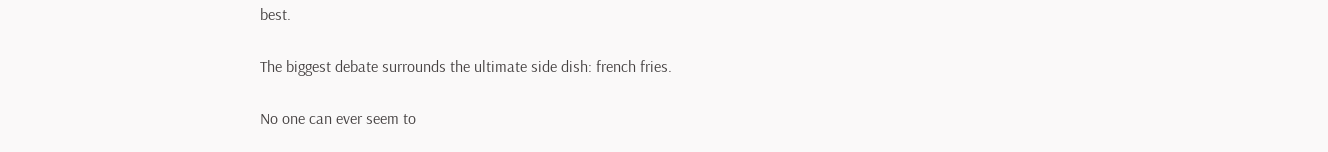best.

The biggest debate surrounds the ultimate side dish: french fries.

No one can ever seem to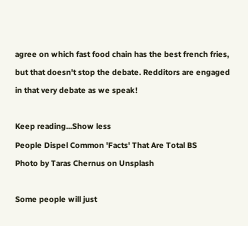agree on which fast food chain has the best french fries, but that doesn't stop the debate. Redditors are engaged in that very debate as we speak!

Keep reading...Show less
People Dispel Common 'Facts' That Are Total BS
Photo by Taras Chernus on Unsplash

Some people will just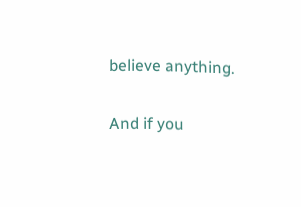believe anything.

And if you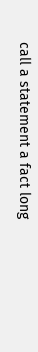call a statement a fact long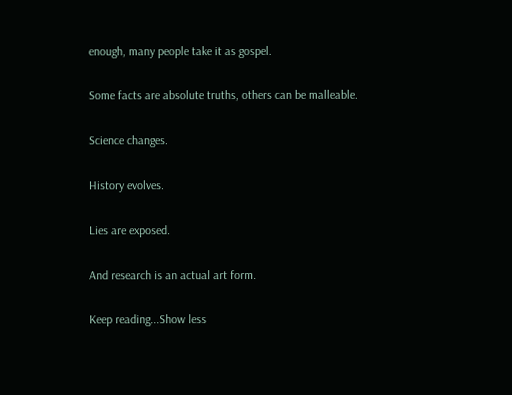enough, many people take it as gospel.

Some facts are absolute truths, others can be malleable.

Science changes.

History evolves.

Lies are exposed.

And research is an actual art form.

Keep reading...Show less